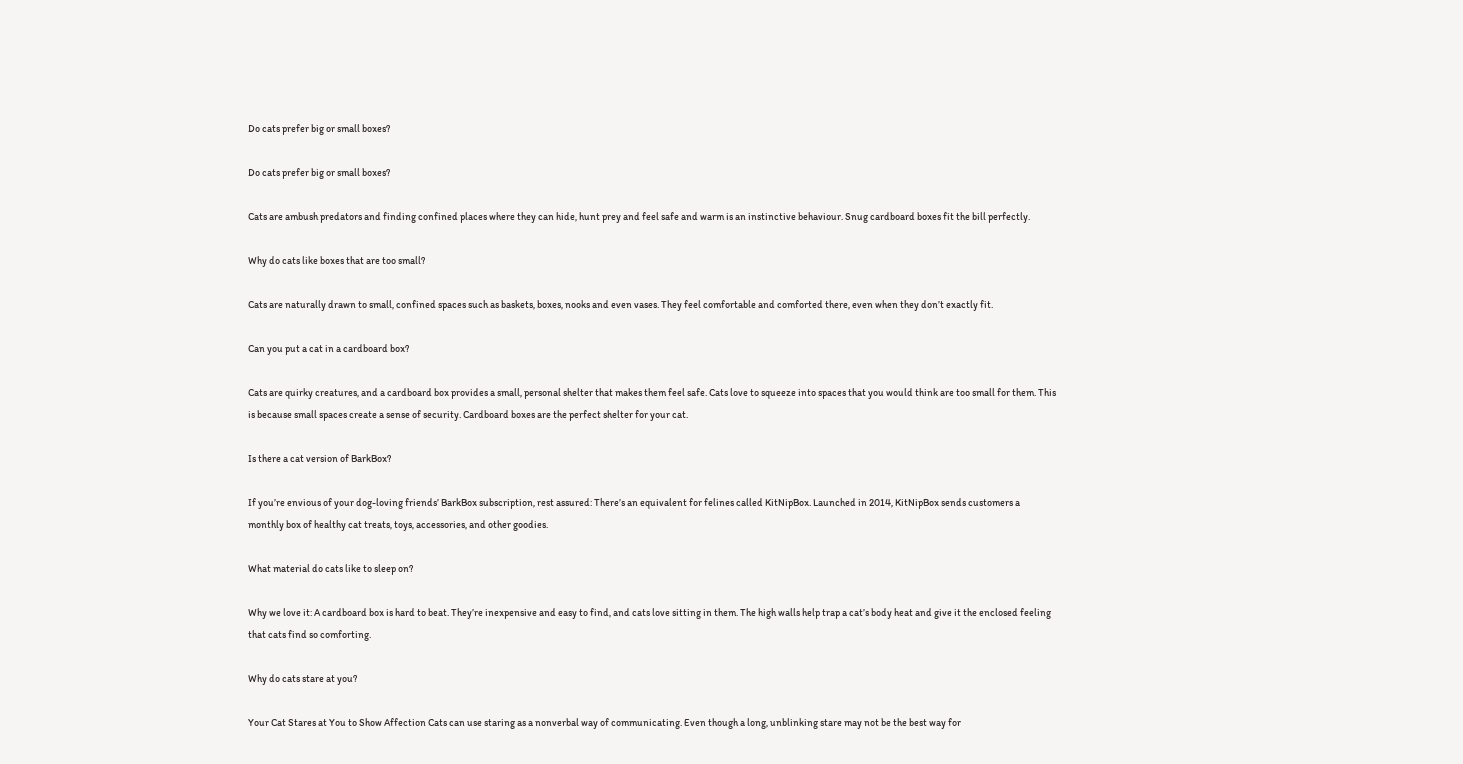Do cats prefer big or small boxes?

Do cats prefer big or small boxes?

Cats are ambush predators and finding confined places where they can hide, hunt prey and feel safe and warm is an instinctive behaviour. Snug cardboard boxes fit the bill perfectly.

Why do cats like boxes that are too small?

Cats are naturally drawn to small, confined spaces such as baskets, boxes, nooks and even vases. They feel comfortable and comforted there, even when they don’t exactly fit.

Can you put a cat in a cardboard box?

Cats are quirky creatures, and a cardboard box provides a small, personal shelter that makes them feel safe. Cats love to squeeze into spaces that you would think are too small for them. This is because small spaces create a sense of security. Cardboard boxes are the perfect shelter for your cat.

Is there a cat version of BarkBox?

If you’re envious of your dog-loving friends’ BarkBox subscription, rest assured: There’s an equivalent for felines called KitNipBox. Launched in 2014, KitNipBox sends customers a monthly box of healthy cat treats, toys, accessories, and other goodies.

What material do cats like to sleep on?

Why we love it: A cardboard box is hard to beat. They’re inexpensive and easy to find, and cats love sitting in them. The high walls help trap a cat’s body heat and give it the enclosed feeling that cats find so comforting.

Why do cats stare at you?

Your Cat Stares at You to Show Affection Cats can use staring as a nonverbal way of communicating. Even though a long, unblinking stare may not be the best way for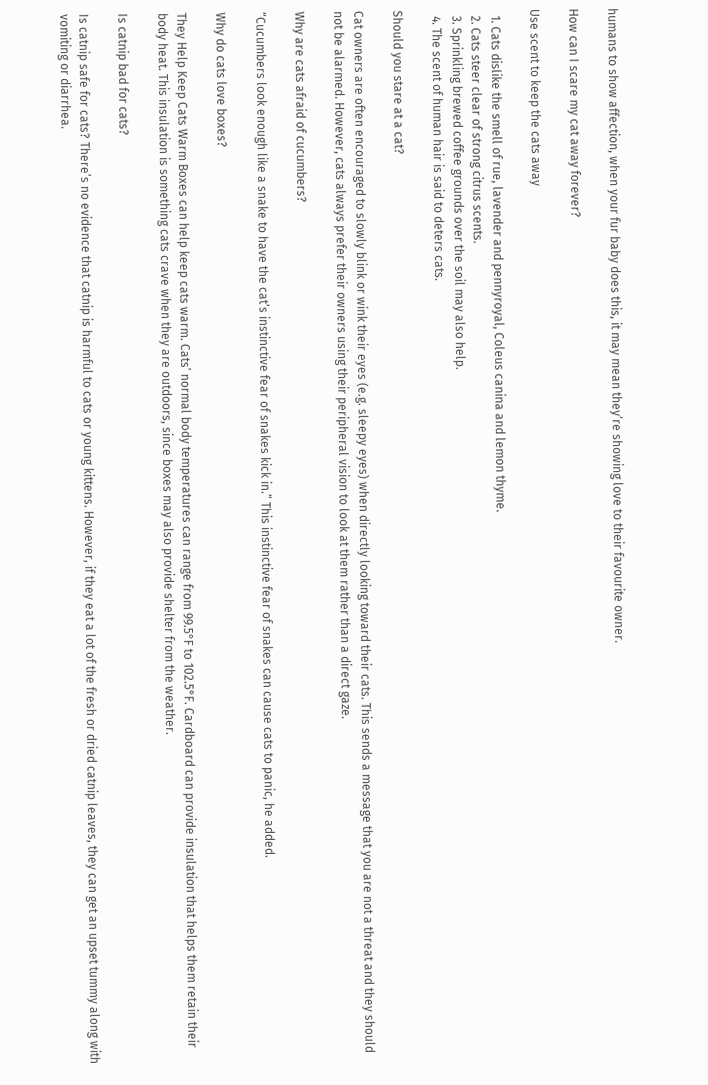humans to show affection, when your fur baby does this, it may mean they’re showing love to their favourite owner.

How can I scare my cat away forever?

Use scent to keep the cats away

  1. Cats dislike the smell of rue, lavender and pennyroyal, Coleus canina and lemon thyme.
  2. Cats steer clear of strong citrus scents.
  3. Sprinkling brewed coffee grounds over the soil may also help.
  4. The scent of human hair is said to deters cats.

Should you stare at a cat?

Cat owners are often encouraged to slowly blink or wink their eyes (e.g. sleepy eyes) when directly looking toward their cats. This sends a message that you are not a threat and they should not be alarmed. However, cats always prefer their owners using their peripheral vision to look at them rather than a direct gaze.

Why are cats afraid of cucumbers?

“Cucumbers look enough like a snake to have the cat’s instinctive fear of snakes kick in.” This instinctive fear of snakes can cause cats to panic, he added.

Why do cats love boxes?

They Help Keep Cats Warm Boxes can help keep cats warm. Cats’ normal body temperatures can range from 99.5°F to 102.5°F. Cardboard can provide insulation that helps them retain their body heat. This insulation is something cats crave when they are outdoors, since boxes may also provide shelter from the weather.

Is catnip bad for cats?

Is catnip safe for cats? There’s no evidence that catnip is harmful to cats or young kittens. However, if they eat a lot of the fresh or dried catnip leaves, they can get an upset tummy along with vomiting or diarrhea.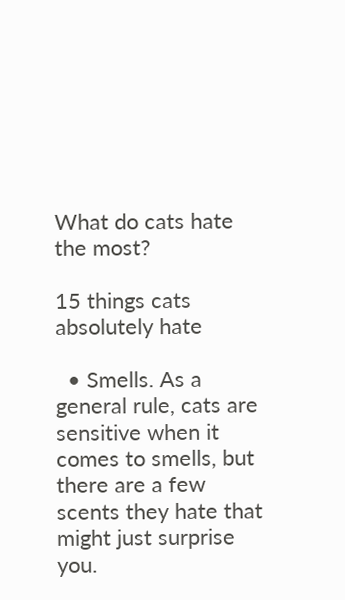What do cats hate the most?

15 things cats absolutely hate

  • Smells. As a general rule, cats are sensitive when it comes to smells, but there are a few scents they hate that might just surprise you.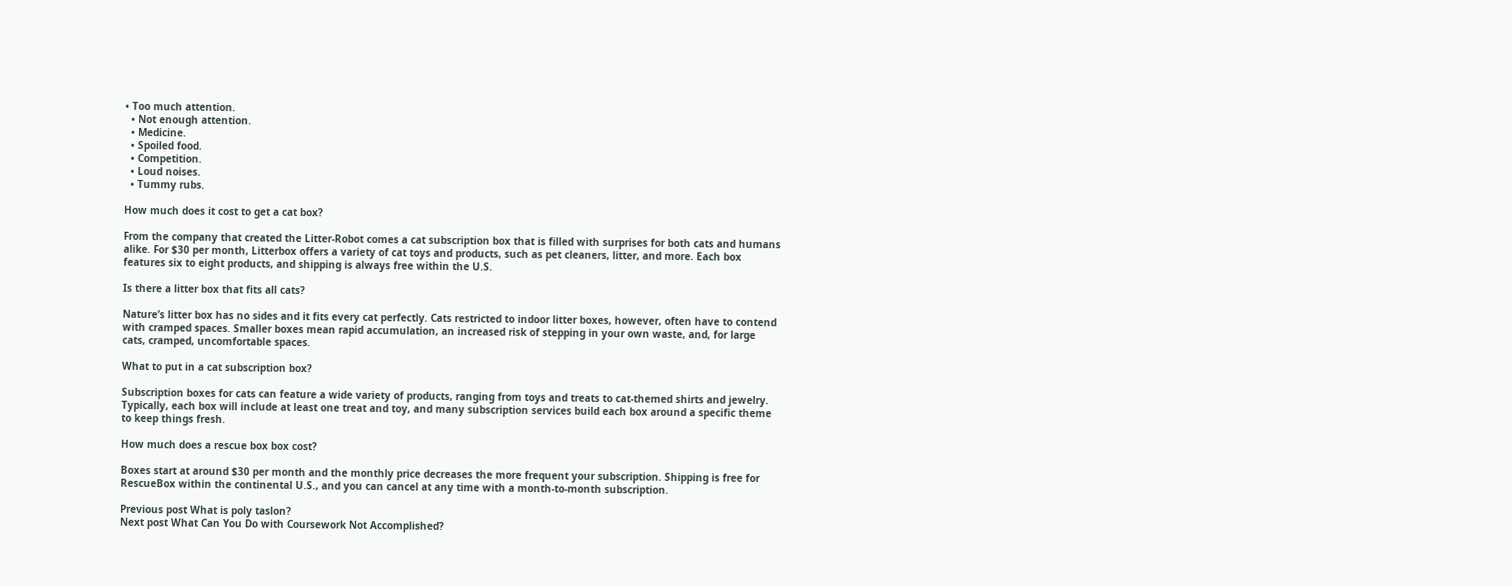• Too much attention.
  • Not enough attention.
  • Medicine.
  • Spoiled food.
  • Competition.
  • Loud noises.
  • Tummy rubs.

How much does it cost to get a cat box?

From the company that created the Litter-Robot comes a cat subscription box that is filled with surprises for both cats and humans alike. For $30 per month, Litterbox offers a variety of cat toys and products, such as pet cleaners, litter, and more. Each box features six to eight products, and shipping is always free within the U.S.

Is there a litter box that fits all cats?

Nature’s litter box has no sides and it fits every cat perfectly. Cats restricted to indoor litter boxes, however, often have to contend with cramped spaces. Smaller boxes mean rapid accumulation, an increased risk of stepping in your own waste, and, for large cats, cramped, uncomfortable spaces.

What to put in a cat subscription box?

Subscription boxes for cats can feature a wide variety of products, ranging from toys and treats to cat-themed shirts and jewelry. Typically, each box will include at least one treat and toy, and many subscription services build each box around a specific theme to keep things fresh.

How much does a rescue box box cost?

Boxes start at around $30 per month and the monthly price decreases the more frequent your subscription. Shipping is free for RescueBox within the continental U.S., and you can cancel at any time with a month-to-month subscription.

Previous post What is poly taslon?
Next post What Can You Do with Coursework Not Accomplished?